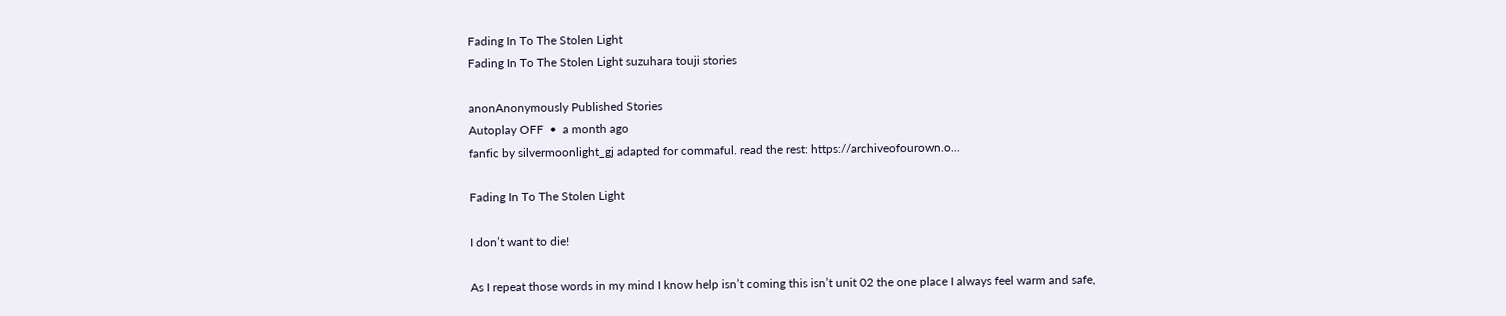Fading In To The Stolen Light
Fading In To The Stolen Light suzuhara touji stories

anonAnonymously Published Stories
Autoplay OFF  •  a month ago
fanfic by silvermoonlight_gj adapted for commaful. read the rest: https://archiveofourown.o...

Fading In To The Stolen Light

I don’t want to die!

As I repeat those words in my mind I know help isn’t coming this isn’t unit 02 the one place I always feel warm and safe,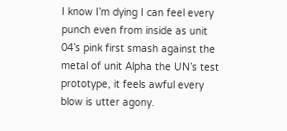I know I’m dying I can feel every punch even from inside as unit 04’s pink first smash against the metal of unit Alpha the UN’s test prototype, it feels awful every blow is utter agony.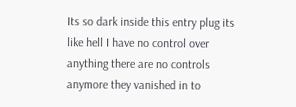Its so dark inside this entry plug its like hell I have no control over anything there are no controls anymore they vanished in to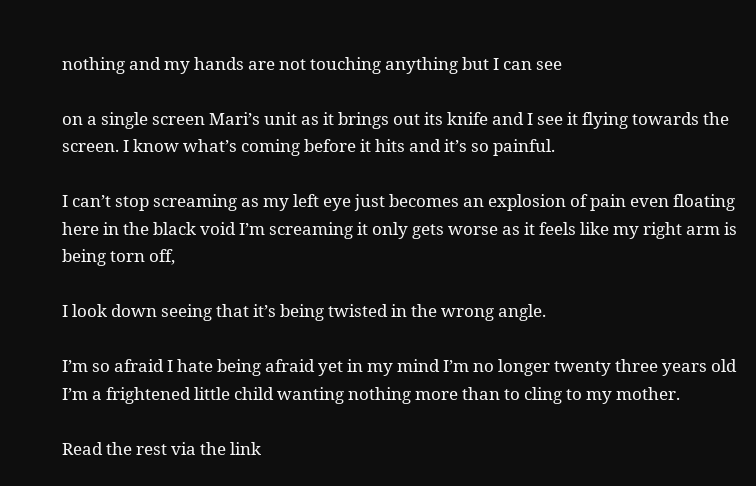nothing and my hands are not touching anything but I can see

on a single screen Mari’s unit as it brings out its knife and I see it flying towards the screen. I know what’s coming before it hits and it’s so painful.

I can’t stop screaming as my left eye just becomes an explosion of pain even floating here in the black void I’m screaming it only gets worse as it feels like my right arm is being torn off,

I look down seeing that it’s being twisted in the wrong angle.

I’m so afraid I hate being afraid yet in my mind I’m no longer twenty three years old I’m a frightened little child wanting nothing more than to cling to my mother.

Read the rest via the link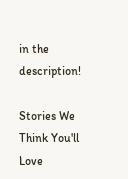in the description!

Stories We Think You'll Love